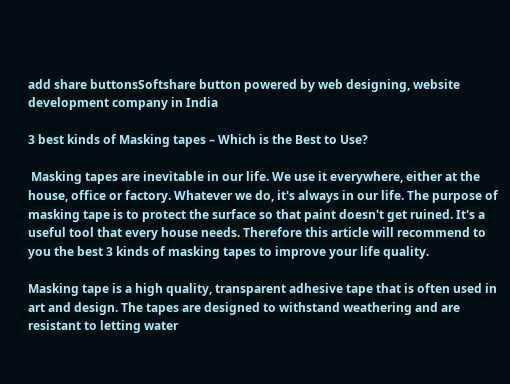add share buttonsSoftshare button powered by web designing, website development company in India

3 best kinds of Masking tapes – Which is the Best to Use?

 Masking tapes are inevitable in our life. We use it everywhere, either at the house, office or factory. Whatever we do, it's always in our life. The purpose of masking tape is to protect the surface so that paint doesn't get ruined. It's a useful tool that every house needs. Therefore this article will recommend to you the best 3 kinds of masking tapes to improve your life quality.

Masking tape is a high quality, transparent adhesive tape that is often used in art and design. The tapes are designed to withstand weathering and are resistant to letting water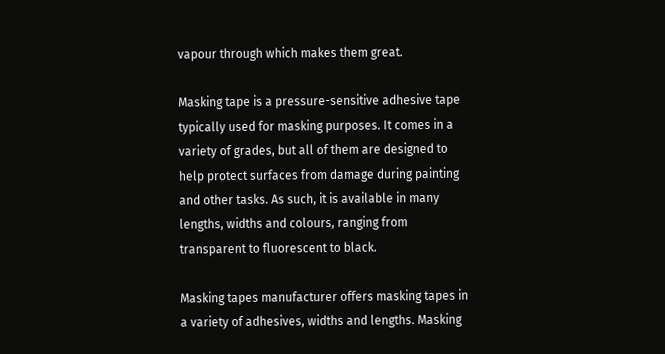vapour through which makes them great.

Masking tape is a pressure-sensitive adhesive tape typically used for masking purposes. It comes in a variety of grades, but all of them are designed to help protect surfaces from damage during painting and other tasks. As such, it is available in many lengths, widths and colours, ranging from transparent to fluorescent to black.

Masking tapes manufacturer offers masking tapes in a variety of adhesives, widths and lengths. Masking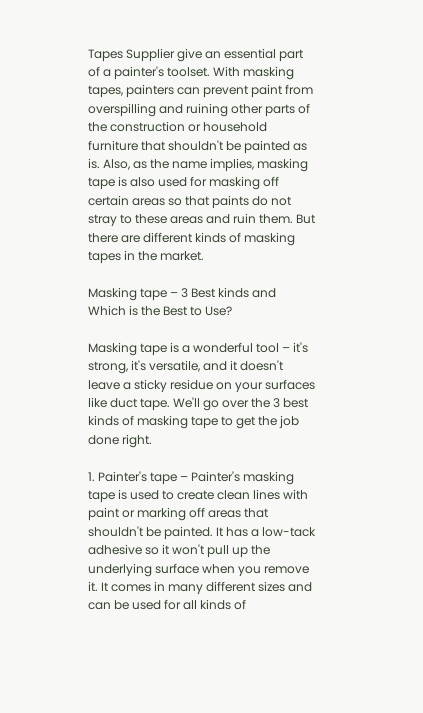Tapes Supplier give an essential part of a painter's toolset. With masking tapes, painters can prevent paint from overspilling and ruining other parts of the construction or household furniture that shouldn't be painted as is. Also, as the name implies, masking tape is also used for masking off certain areas so that paints do not stray to these areas and ruin them. But there are different kinds of masking tapes in the market.

Masking tape – 3 Best kinds and Which is the Best to Use?

Masking tape is a wonderful tool – it's strong, it's versatile, and it doesn't leave a sticky residue on your surfaces like duct tape. We'll go over the 3 best kinds of masking tape to get the job done right.

1. Painter's tape – Painter's masking tape is used to create clean lines with paint or marking off areas that shouldn't be painted. It has a low-tack adhesive so it won't pull up the underlying surface when you remove it. It comes in many different sizes and can be used for all kinds of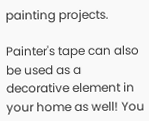painting projects.

Painter's tape can also be used as a decorative element in your home as well! You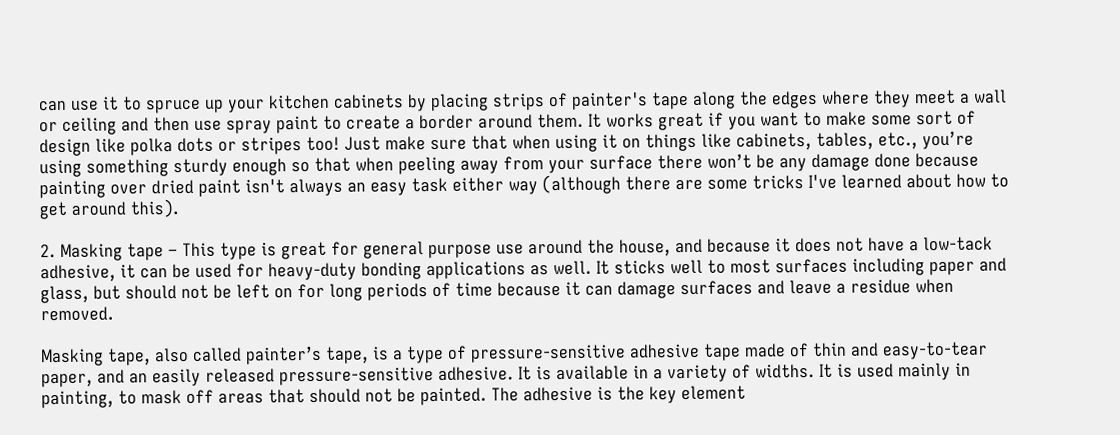can use it to spruce up your kitchen cabinets by placing strips of painter's tape along the edges where they meet a wall or ceiling and then use spray paint to create a border around them. It works great if you want to make some sort of design like polka dots or stripes too! Just make sure that when using it on things like cabinets, tables, etc., you’re using something sturdy enough so that when peeling away from your surface there won’t be any damage done because painting over dried paint isn't always an easy task either way (although there are some tricks I've learned about how to get around this).

2. Masking tape – This type is great for general purpose use around the house, and because it does not have a low-tack adhesive, it can be used for heavy-duty bonding applications as well. It sticks well to most surfaces including paper and glass, but should not be left on for long periods of time because it can damage surfaces and leave a residue when removed.

Masking tape, also called painter’s tape, is a type of pressure-sensitive adhesive tape made of thin and easy-to-tear paper, and an easily released pressure-sensitive adhesive. It is available in a variety of widths. It is used mainly in painting, to mask off areas that should not be painted. The adhesive is the key element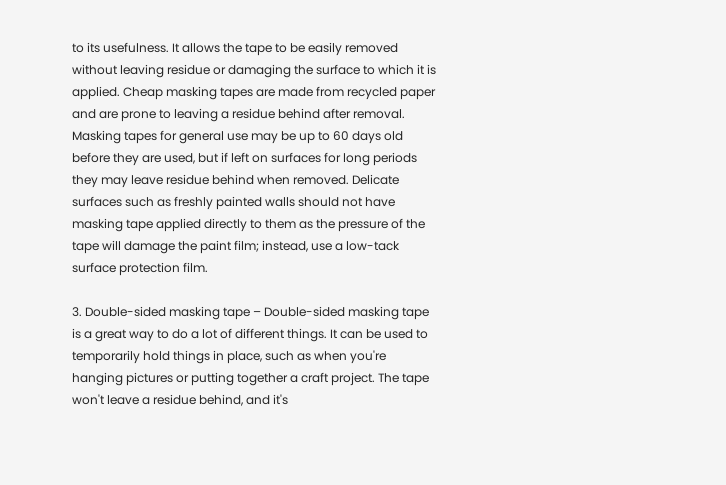to its usefulness. It allows the tape to be easily removed without leaving residue or damaging the surface to which it is applied. Cheap masking tapes are made from recycled paper and are prone to leaving a residue behind after removal. Masking tapes for general use may be up to 60 days old before they are used, but if left on surfaces for long periods they may leave residue behind when removed. Delicate surfaces such as freshly painted walls should not have masking tape applied directly to them as the pressure of the tape will damage the paint film; instead, use a low-tack surface protection film.

3. Double-sided masking tape – Double-sided masking tape is a great way to do a lot of different things. It can be used to temporarily hold things in place, such as when you're hanging pictures or putting together a craft project. The tape won't leave a residue behind, and it's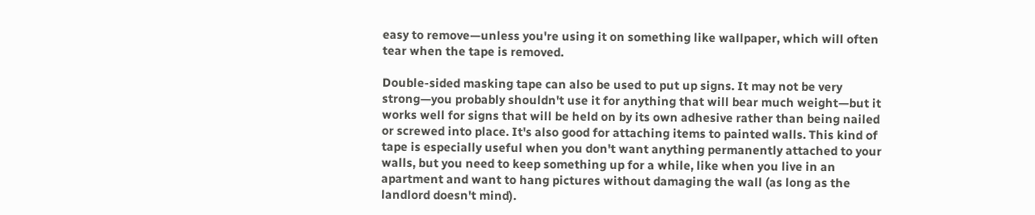easy to remove—unless you're using it on something like wallpaper, which will often tear when the tape is removed.

Double-sided masking tape can also be used to put up signs. It may not be very strong—you probably shouldn't use it for anything that will bear much weight—but it works well for signs that will be held on by its own adhesive rather than being nailed or screwed into place. It's also good for attaching items to painted walls. This kind of tape is especially useful when you don't want anything permanently attached to your walls, but you need to keep something up for a while, like when you live in an apartment and want to hang pictures without damaging the wall (as long as the landlord doesn't mind).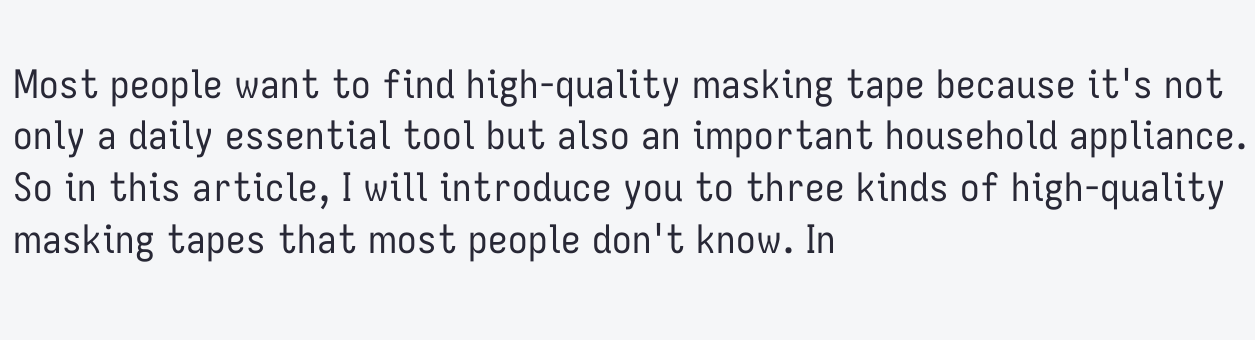Most people want to find high-quality masking tape because it's not only a daily essential tool but also an important household appliance. So in this article, I will introduce you to three kinds of high-quality masking tapes that most people don't know. In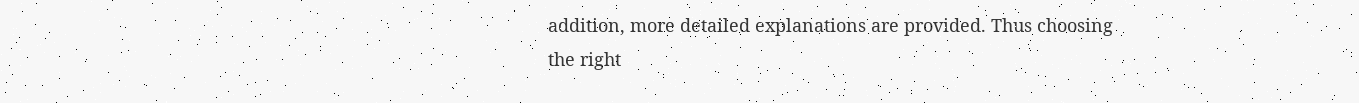addition, more detailed explanations are provided. Thus choosing the right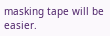masking tape will be easier.